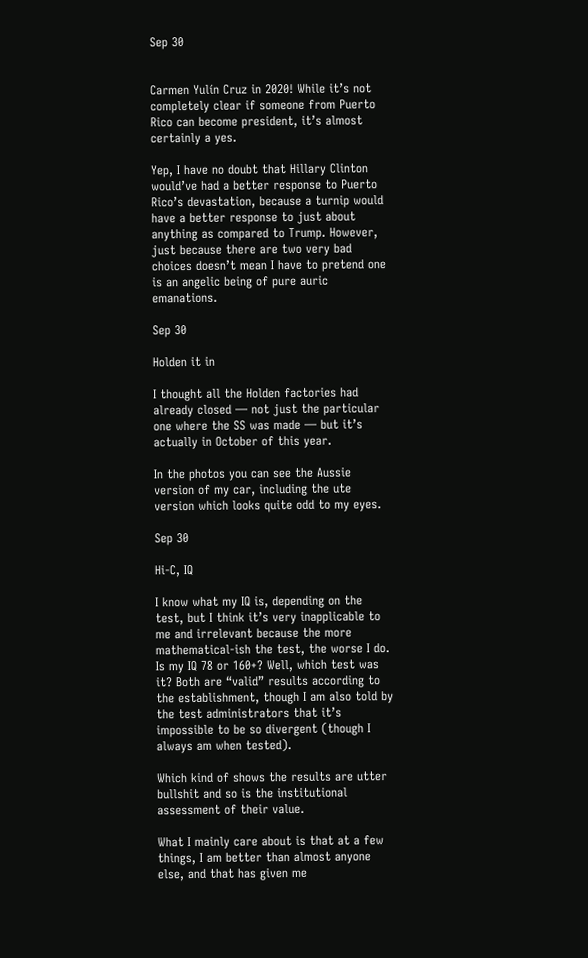Sep 30


Carmen Yulín Cruz in 2020! While it’s not completely clear if someone from Puerto Rico can become president, it’s almost certainly a yes.

Yep, I have no doubt that Hillary Clinton would’ve had a better response to Puerto Rico’s devastation, because a turnip would have a better response to just about anything as compared to Trump. However, just because there are two very bad choices doesn’t mean I have to pretend one is an angelic being of pure auric emanations.

Sep 30

Holden it in

I thought all the Holden factories had already closed — not just the particular one where the SS was made — but it’s actually in October of this year.

In the photos you can see the Aussie version of my car, including the ute version which looks quite odd to my eyes.

Sep 30

Hi-C, IQ

I know what my IQ is, depending on the test, but I think it’s very inapplicable to me and irrelevant because the more mathematical-ish the test, the worse I do. Is my IQ 78 or 160+? Well, which test was it? Both are “valid” results according to the establishment, though I am also told by the test administrators that it’s impossible to be so divergent (though I always am when tested).

Which kind of shows the results are utter bullshit and so is the institutional assessment of their value.

What I mainly care about is that at a few things, I am better than almost anyone else, and that has given me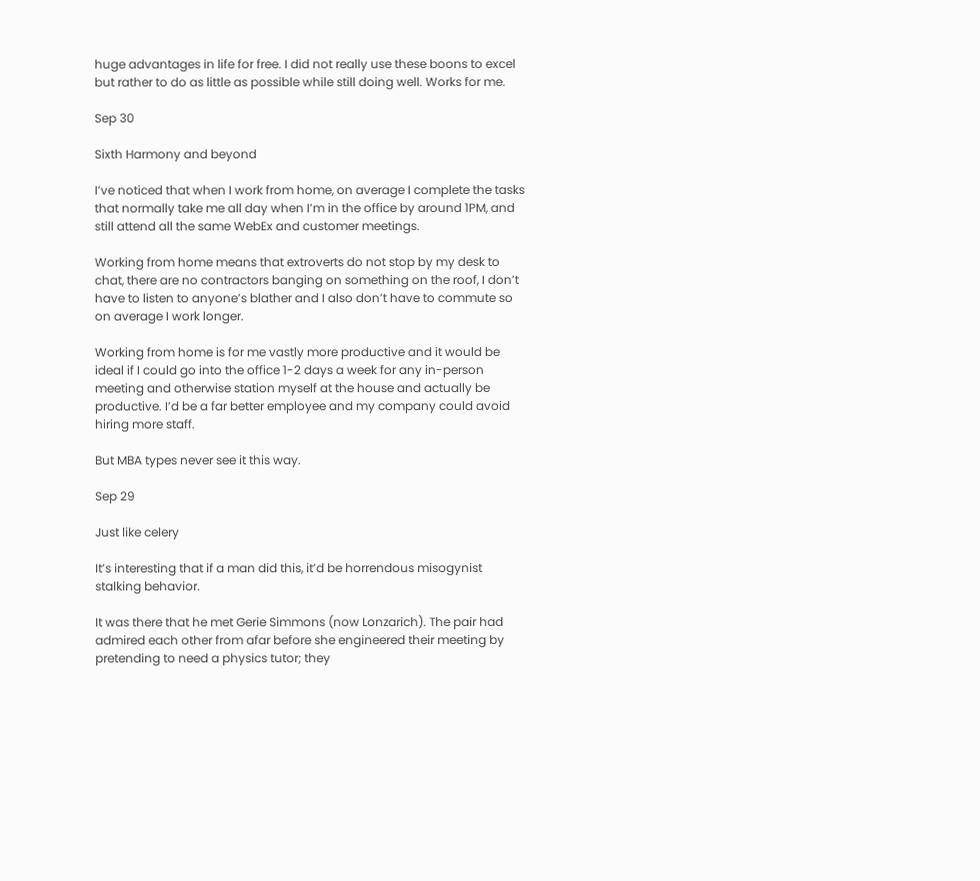huge advantages in life for free. I did not really use these boons to excel but rather to do as little as possible while still doing well. Works for me.

Sep 30

Sixth Harmony and beyond

I’ve noticed that when I work from home, on average I complete the tasks that normally take me all day when I’m in the office by around 1PM, and still attend all the same WebEx and customer meetings.

Working from home means that extroverts do not stop by my desk to chat, there are no contractors banging on something on the roof, I don’t have to listen to anyone’s blather and I also don’t have to commute so on average I work longer.

Working from home is for me vastly more productive and it would be ideal if I could go into the office 1-2 days a week for any in-person meeting and otherwise station myself at the house and actually be productive. I’d be a far better employee and my company could avoid hiring more staff.

But MBA types never see it this way.

Sep 29

Just like celery

It’s interesting that if a man did this, it’d be horrendous misogynist stalking behavior.

It was there that he met Gerie Simmons (now Lonzarich). The pair had admired each other from afar before she engineered their meeting by pretending to need a physics tutor; they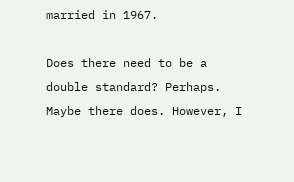married in 1967.

Does there need to be a double standard? Perhaps. Maybe there does. However, I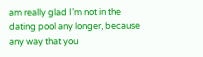am really glad I’m not in the dating pool any longer, because any way that you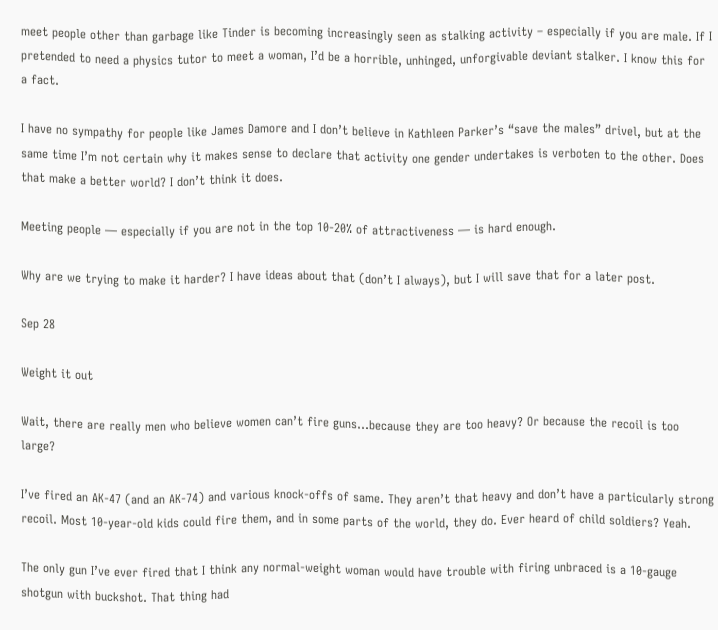meet people other than garbage like Tinder is becoming increasingly seen as stalking activity – especially if you are male. If I pretended to need a physics tutor to meet a woman, I’d be a horrible, unhinged, unforgivable deviant stalker. I know this for a fact.

I have no sympathy for people like James Damore and I don’t believe in Kathleen Parker’s “save the males” drivel, but at the same time I’m not certain why it makes sense to declare that activity one gender undertakes is verboten to the other. Does that make a better world? I don’t think it does.

Meeting people — especially if you are not in the top 10-20% of attractiveness — is hard enough.

Why are we trying to make it harder? I have ideas about that (don’t I always), but I will save that for a later post.

Sep 28

Weight it out

Wait, there are really men who believe women can’t fire guns…because they are too heavy? Or because the recoil is too large?

I’ve fired an AK-47 (and an AK-74) and various knock-offs of same. They aren’t that heavy and don’t have a particularly strong recoil. Most 10-year-old kids could fire them, and in some parts of the world, they do. Ever heard of child soldiers? Yeah.

The only gun I’ve ever fired that I think any normal-weight woman would have trouble with firing unbraced is a 10-gauge shotgun with buckshot. That thing had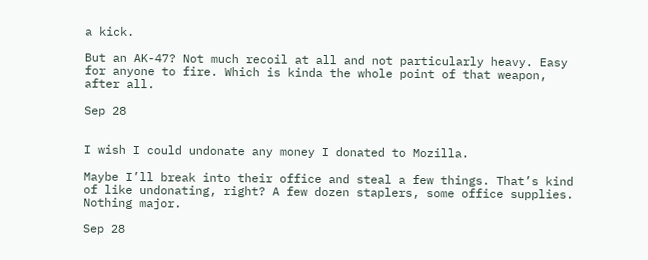a kick.

But an AK-47? Not much recoil at all and not particularly heavy. Easy for anyone to fire. Which is kinda the whole point of that weapon, after all.

Sep 28


I wish I could undonate any money I donated to Mozilla.

Maybe I’ll break into their office and steal a few things. That’s kind of like undonating, right? A few dozen staplers, some office supplies. Nothing major.

Sep 28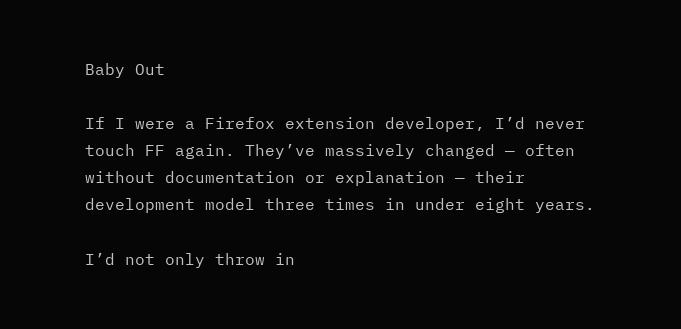Baby Out

If I were a Firefox extension developer, I’d never touch FF again. They’ve massively changed — often without documentation or explanation — their development model three times in under eight years.

I’d not only throw in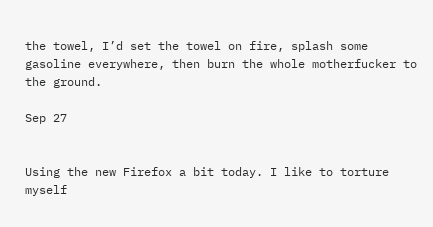the towel, I’d set the towel on fire, splash some gasoline everywhere, then burn the whole motherfucker to the ground.

Sep 27


Using the new Firefox a bit today. I like to torture myself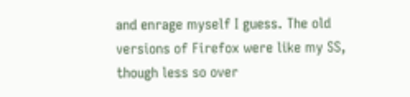and enrage myself I guess. The old versions of Firefox were like my SS, though less so over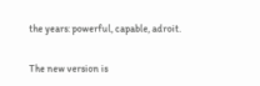the years: powerful, capable, adroit.

The new version is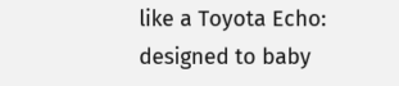like a Toyota Echo: designed to baby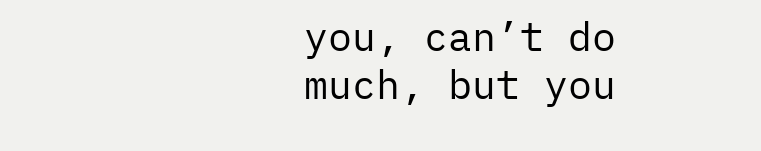you, can’t do much, but you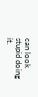can look stupid doing it.